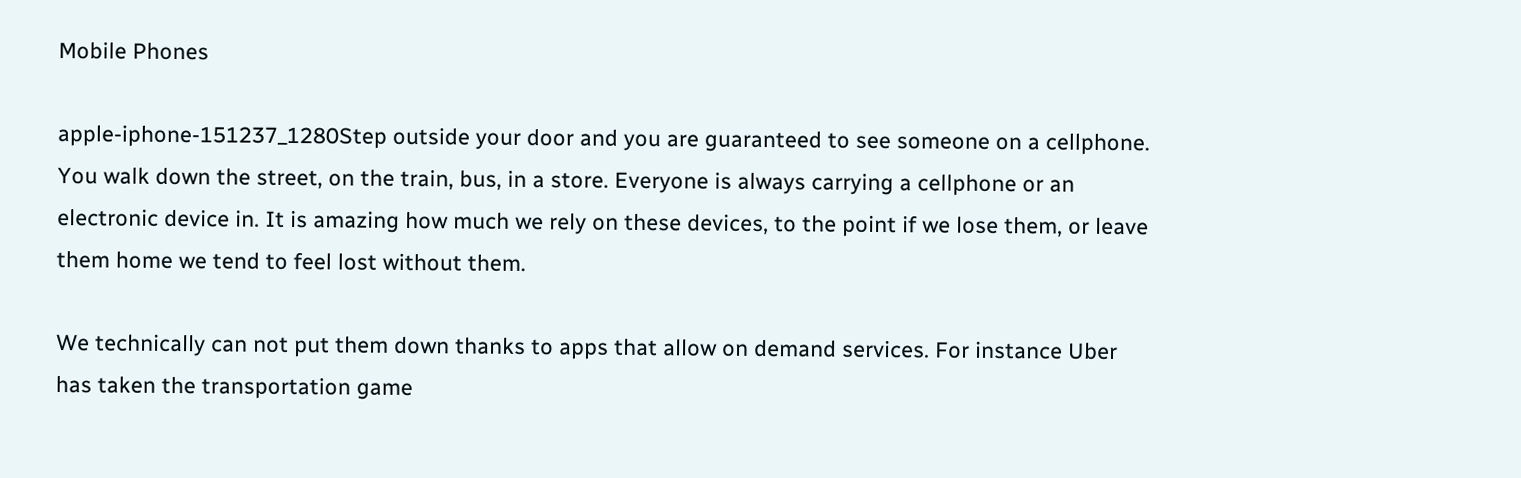Mobile Phones

apple-iphone-151237_1280Step outside your door and you are guaranteed to see someone on a cellphone. You walk down the street, on the train, bus, in a store. Everyone is always carrying a cellphone or an electronic device in. It is amazing how much we rely on these devices, to the point if we lose them, or leave them home we tend to feel lost without them.

We technically can not put them down thanks to apps that allow on demand services. For instance Uber has taken the transportation game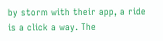by storm with their app, a ride is a click a way. The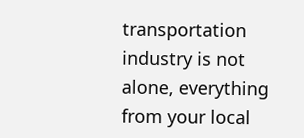transportation industry is not alone, everything from your local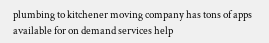plumbing to kitchener moving company has tons of apps available for on demand services help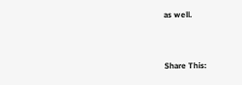as well.


Share This: